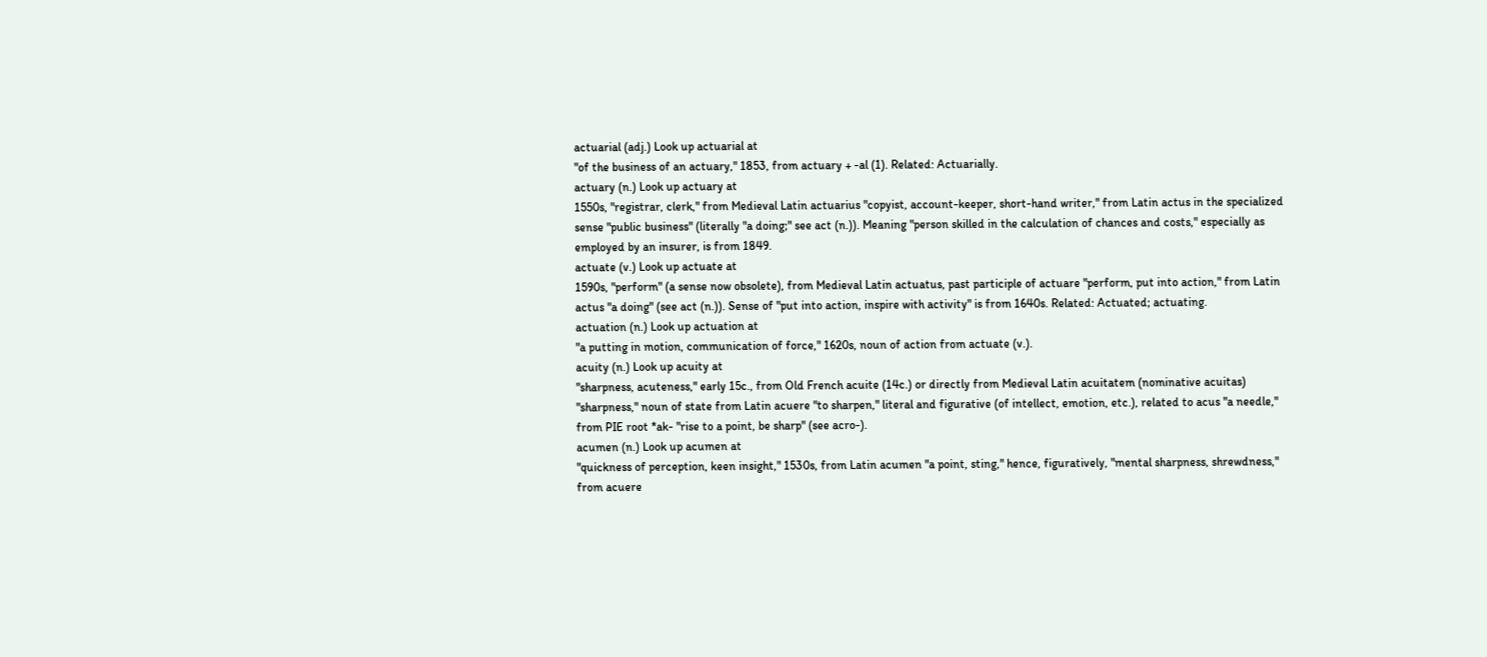actuarial (adj.) Look up actuarial at
"of the business of an actuary," 1853, from actuary + -al (1). Related: Actuarially.
actuary (n.) Look up actuary at
1550s, "registrar, clerk," from Medieval Latin actuarius "copyist, account-keeper, short-hand writer," from Latin actus in the specialized sense "public business" (literally "a doing;" see act (n.)). Meaning "person skilled in the calculation of chances and costs," especially as employed by an insurer, is from 1849.
actuate (v.) Look up actuate at
1590s, "perform" (a sense now obsolete), from Medieval Latin actuatus, past participle of actuare "perform, put into action," from Latin actus "a doing" (see act (n.)). Sense of "put into action, inspire with activity" is from 1640s. Related: Actuated; actuating.
actuation (n.) Look up actuation at
"a putting in motion, communication of force," 1620s, noun of action from actuate (v.).
acuity (n.) Look up acuity at
"sharpness, acuteness," early 15c., from Old French acuite (14c.) or directly from Medieval Latin acuitatem (nominative acuitas) "sharpness," noun of state from Latin acuere "to sharpen," literal and figurative (of intellect, emotion, etc.), related to acus "a needle," from PIE root *ak- "rise to a point, be sharp" (see acro-).
acumen (n.) Look up acumen at
"quickness of perception, keen insight," 1530s, from Latin acumen "a point, sting," hence, figuratively, "mental sharpness, shrewdness," from acuere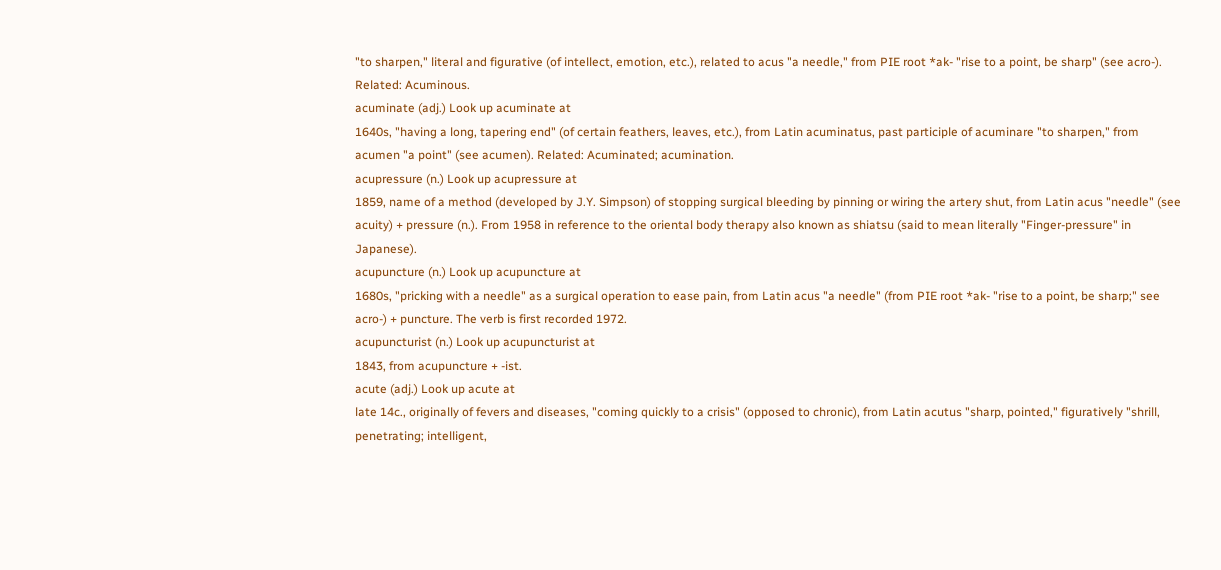"to sharpen," literal and figurative (of intellect, emotion, etc.), related to acus "a needle," from PIE root *ak- "rise to a point, be sharp" (see acro-). Related: Acuminous.
acuminate (adj.) Look up acuminate at
1640s, "having a long, tapering end" (of certain feathers, leaves, etc.), from Latin acuminatus, past participle of acuminare "to sharpen," from acumen "a point" (see acumen). Related: Acuminated; acumination.
acupressure (n.) Look up acupressure at
1859, name of a method (developed by J.Y. Simpson) of stopping surgical bleeding by pinning or wiring the artery shut, from Latin acus "needle" (see acuity) + pressure (n.). From 1958 in reference to the oriental body therapy also known as shiatsu (said to mean literally "Finger-pressure" in Japanese).
acupuncture (n.) Look up acupuncture at
1680s, "pricking with a needle" as a surgical operation to ease pain, from Latin acus "a needle" (from PIE root *ak- "rise to a point, be sharp;" see acro-) + puncture. The verb is first recorded 1972.
acupuncturist (n.) Look up acupuncturist at
1843, from acupuncture + -ist.
acute (adj.) Look up acute at
late 14c., originally of fevers and diseases, "coming quickly to a crisis" (opposed to chronic), from Latin acutus "sharp, pointed," figuratively "shrill, penetrating; intelligent,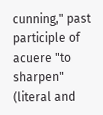cunning," past participle of acuere "to sharpen" (literal and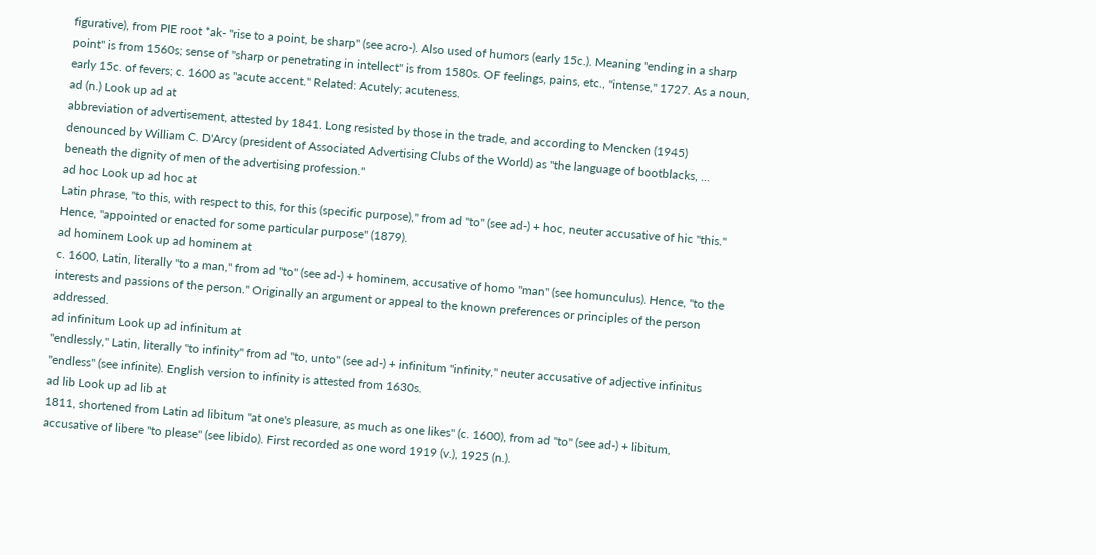figurative), from PIE root *ak- "rise to a point, be sharp" (see acro-). Also used of humors (early 15c.). Meaning "ending in a sharp point" is from 1560s; sense of "sharp or penetrating in intellect" is from 1580s. OF feelings, pains, etc., "intense," 1727. As a noun, early 15c. of fevers; c. 1600 as "acute accent." Related: Acutely; acuteness.
ad (n.) Look up ad at
abbreviation of advertisement, attested by 1841. Long resisted by those in the trade, and according to Mencken (1945) denounced by William C. D'Arcy (president of Associated Advertising Clubs of the World) as "the language of bootblacks, ... beneath the dignity of men of the advertising profession."
ad hoc Look up ad hoc at
Latin phrase, "to this, with respect to this, for this (specific purpose)," from ad "to" (see ad-) + hoc, neuter accusative of hic "this." Hence, "appointed or enacted for some particular purpose" (1879).
ad hominem Look up ad hominem at
c. 1600, Latin, literally "to a man," from ad "to" (see ad-) + hominem, accusative of homo "man" (see homunculus). Hence, "to the interests and passions of the person." Originally an argument or appeal to the known preferences or principles of the person addressed.
ad infinitum Look up ad infinitum at
"endlessly," Latin, literally "to infinity" from ad "to, unto" (see ad-) + infinitum "infinity," neuter accusative of adjective infinitus "endless" (see infinite). English version to infinity is attested from 1630s.
ad lib Look up ad lib at
1811, shortened from Latin ad libitum "at one's pleasure, as much as one likes" (c. 1600), from ad "to" (see ad-) + libitum, accusative of libere "to please" (see libido). First recorded as one word 1919 (v.), 1925 (n.).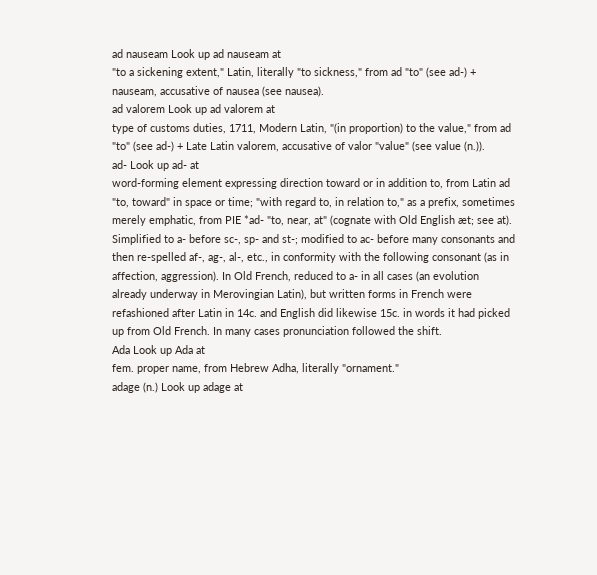ad nauseam Look up ad nauseam at
"to a sickening extent," Latin, literally "to sickness," from ad "to" (see ad-) + nauseam, accusative of nausea (see nausea).
ad valorem Look up ad valorem at
type of customs duties, 1711, Modern Latin, "(in proportion) to the value," from ad "to" (see ad-) + Late Latin valorem, accusative of valor "value" (see value (n.)).
ad- Look up ad- at
word-forming element expressing direction toward or in addition to, from Latin ad "to, toward" in space or time; "with regard to, in relation to," as a prefix, sometimes merely emphatic, from PIE *ad- "to, near, at" (cognate with Old English æt; see at). Simplified to a- before sc-, sp- and st-; modified to ac- before many consonants and then re-spelled af-, ag-, al-, etc., in conformity with the following consonant (as in affection, aggression). In Old French, reduced to a- in all cases (an evolution already underway in Merovingian Latin), but written forms in French were refashioned after Latin in 14c. and English did likewise 15c. in words it had picked up from Old French. In many cases pronunciation followed the shift.
Ada Look up Ada at
fem. proper name, from Hebrew Adha, literally "ornament."
adage (n.) Look up adage at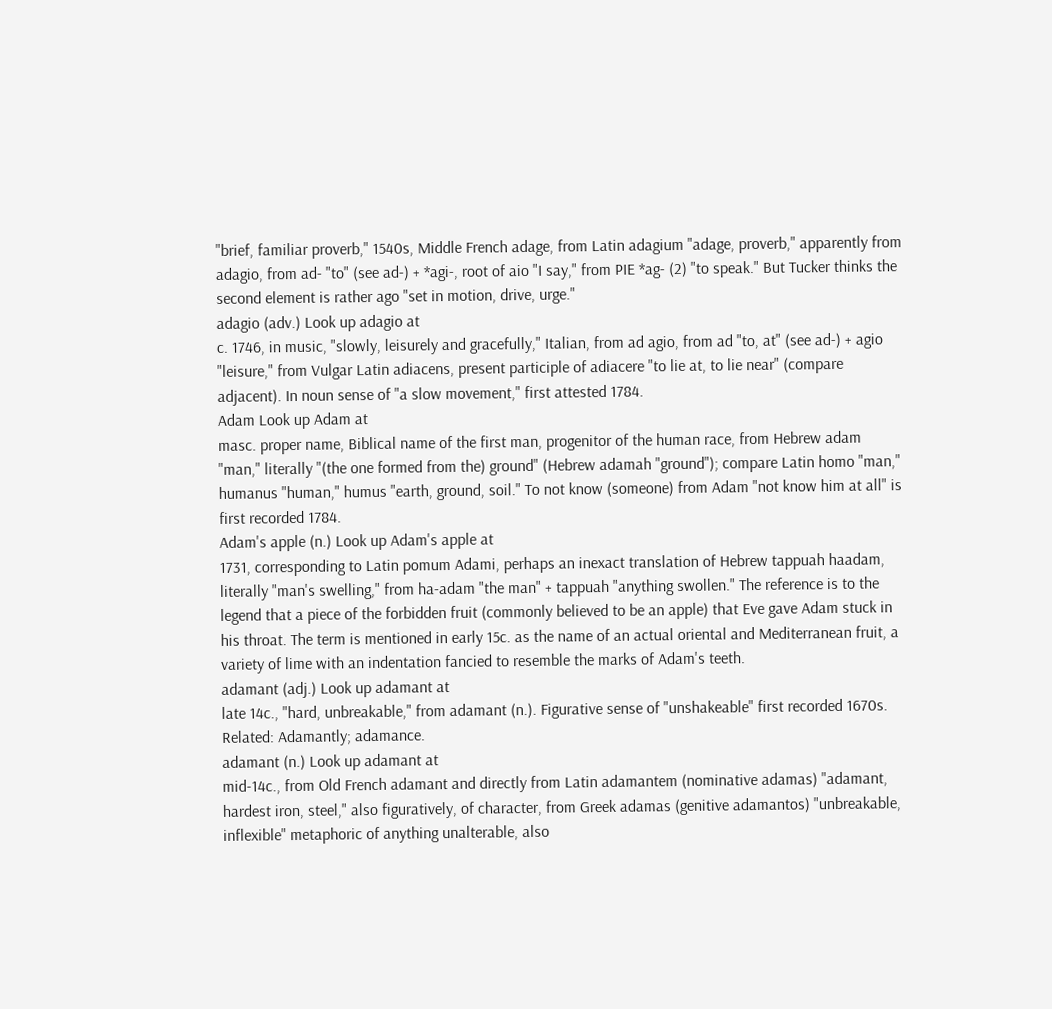"brief, familiar proverb," 1540s, Middle French adage, from Latin adagium "adage, proverb," apparently from adagio, from ad- "to" (see ad-) + *agi-, root of aio "I say," from PIE *ag- (2) "to speak." But Tucker thinks the second element is rather ago "set in motion, drive, urge."
adagio (adv.) Look up adagio at
c. 1746, in music, "slowly, leisurely and gracefully," Italian, from ad agio, from ad "to, at" (see ad-) + agio "leisure," from Vulgar Latin adiacens, present participle of adiacere "to lie at, to lie near" (compare adjacent). In noun sense of "a slow movement," first attested 1784.
Adam Look up Adam at
masc. proper name, Biblical name of the first man, progenitor of the human race, from Hebrew adam "man," literally "(the one formed from the) ground" (Hebrew adamah "ground"); compare Latin homo "man," humanus "human," humus "earth, ground, soil." To not know (someone) from Adam "not know him at all" is first recorded 1784.
Adam's apple (n.) Look up Adam's apple at
1731, corresponding to Latin pomum Adami, perhaps an inexact translation of Hebrew tappuah haadam, literally "man's swelling," from ha-adam "the man" + tappuah "anything swollen." The reference is to the legend that a piece of the forbidden fruit (commonly believed to be an apple) that Eve gave Adam stuck in his throat. The term is mentioned in early 15c. as the name of an actual oriental and Mediterranean fruit, a variety of lime with an indentation fancied to resemble the marks of Adam's teeth.
adamant (adj.) Look up adamant at
late 14c., "hard, unbreakable," from adamant (n.). Figurative sense of "unshakeable" first recorded 1670s. Related: Adamantly; adamance.
adamant (n.) Look up adamant at
mid-14c., from Old French adamant and directly from Latin adamantem (nominative adamas) "adamant, hardest iron, steel," also figuratively, of character, from Greek adamas (genitive adamantos) "unbreakable, inflexible" metaphoric of anything unalterable, also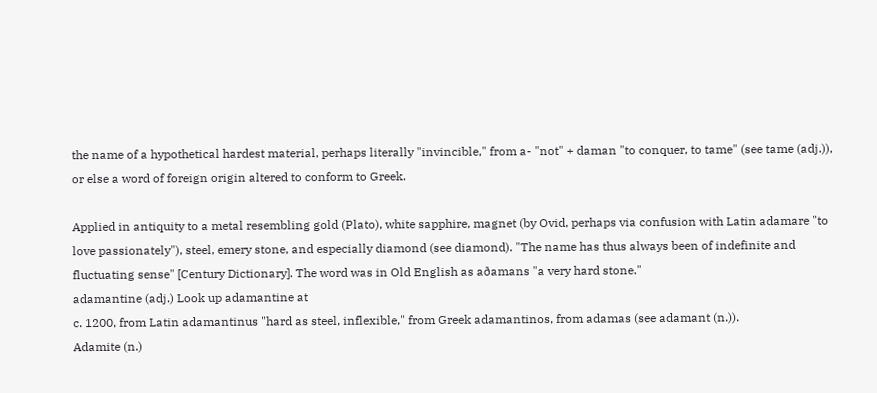the name of a hypothetical hardest material, perhaps literally "invincible," from a- "not" + daman "to conquer, to tame" (see tame (adj.)), or else a word of foreign origin altered to conform to Greek.

Applied in antiquity to a metal resembling gold (Plato), white sapphire, magnet (by Ovid, perhaps via confusion with Latin adamare "to love passionately"), steel, emery stone, and especially diamond (see diamond). "The name has thus always been of indefinite and fluctuating sense" [Century Dictionary]. The word was in Old English as aðamans "a very hard stone."
adamantine (adj.) Look up adamantine at
c. 1200, from Latin adamantinus "hard as steel, inflexible," from Greek adamantinos, from adamas (see adamant (n.)).
Adamite (n.)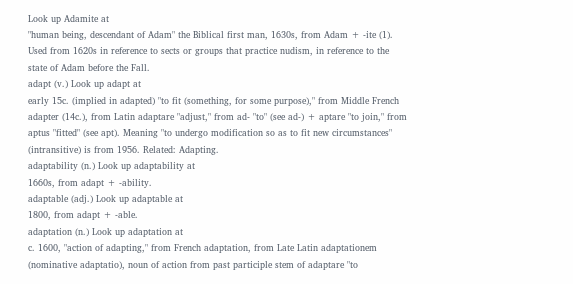Look up Adamite at
"human being, descendant of Adam" the Biblical first man, 1630s, from Adam + -ite (1). Used from 1620s in reference to sects or groups that practice nudism, in reference to the state of Adam before the Fall.
adapt (v.) Look up adapt at
early 15c. (implied in adapted) "to fit (something, for some purpose)," from Middle French adapter (14c.), from Latin adaptare "adjust," from ad- "to" (see ad-) + aptare "to join," from aptus "fitted" (see apt). Meaning "to undergo modification so as to fit new circumstances" (intransitive) is from 1956. Related: Adapting.
adaptability (n.) Look up adaptability at
1660s, from adapt + -ability.
adaptable (adj.) Look up adaptable at
1800, from adapt + -able.
adaptation (n.) Look up adaptation at
c. 1600, "action of adapting," from French adaptation, from Late Latin adaptationem (nominative adaptatio), noun of action from past participle stem of adaptare "to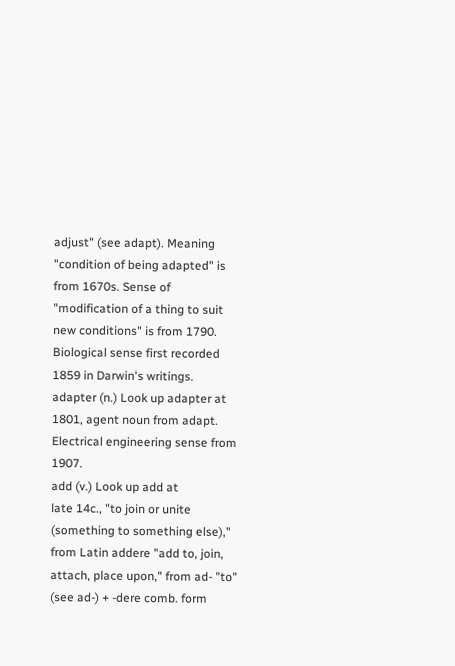adjust" (see adapt). Meaning "condition of being adapted" is from 1670s. Sense of "modification of a thing to suit new conditions" is from 1790. Biological sense first recorded 1859 in Darwin's writings.
adapter (n.) Look up adapter at
1801, agent noun from adapt. Electrical engineering sense from 1907.
add (v.) Look up add at
late 14c., "to join or unite (something to something else)," from Latin addere "add to, join, attach, place upon," from ad- "to" (see ad-) + -dere comb. form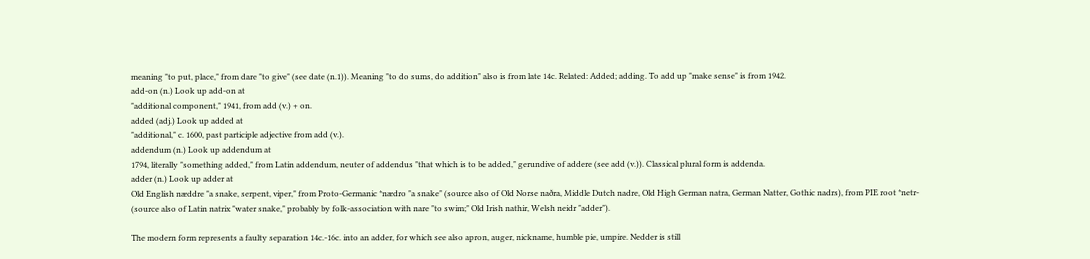meaning "to put, place," from dare "to give" (see date (n.1)). Meaning "to do sums, do addition" also is from late 14c. Related: Added; adding. To add up "make sense" is from 1942.
add-on (n.) Look up add-on at
"additional component," 1941, from add (v.) + on.
added (adj.) Look up added at
"additional," c. 1600, past participle adjective from add (v.).
addendum (n.) Look up addendum at
1794, literally "something added," from Latin addendum, neuter of addendus "that which is to be added," gerundive of addere (see add (v.)). Classical plural form is addenda.
adder (n.) Look up adder at
Old English næddre "a snake, serpent, viper," from Proto-Germanic *nædro "a snake" (source also of Old Norse naðra, Middle Dutch nadre, Old High German natra, German Natter, Gothic nadrs), from PIE root *netr- (source also of Latin natrix "water snake," probably by folk-association with nare "to swim;" Old Irish nathir, Welsh neidr "adder").

The modern form represents a faulty separation 14c.-16c. into an adder, for which see also apron, auger, nickname, humble pie, umpire. Nedder is still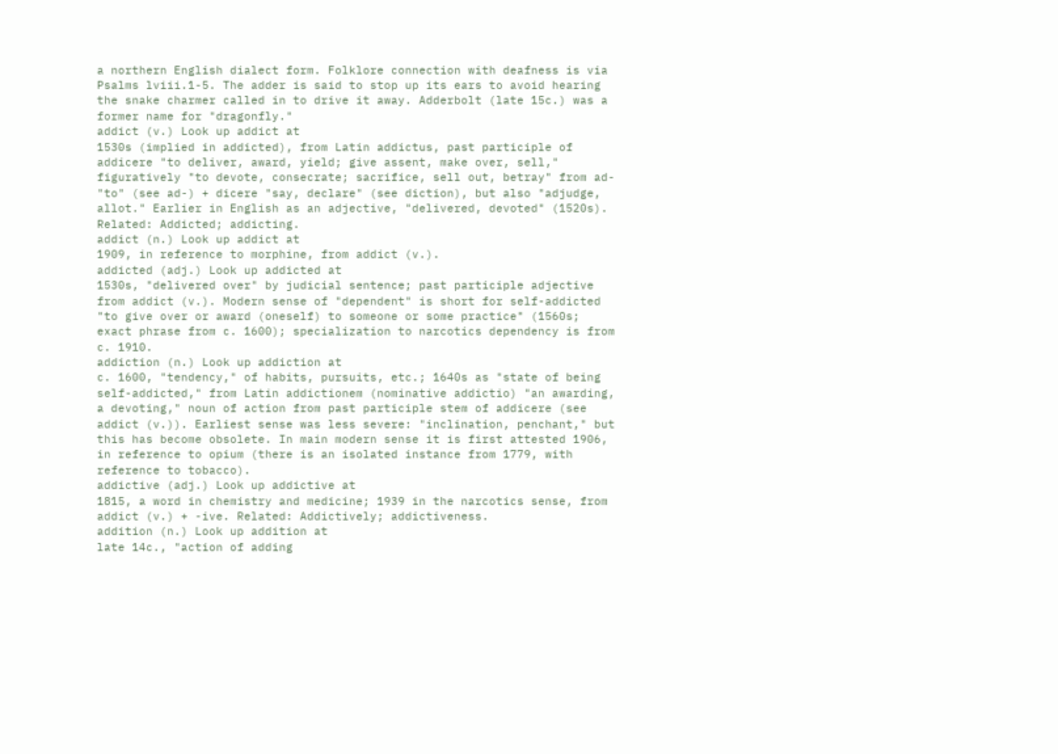a northern English dialect form. Folklore connection with deafness is via Psalms lviii.1-5. The adder is said to stop up its ears to avoid hearing the snake charmer called in to drive it away. Adderbolt (late 15c.) was a former name for "dragonfly."
addict (v.) Look up addict at
1530s (implied in addicted), from Latin addictus, past participle of addicere "to deliver, award, yield; give assent, make over, sell," figuratively "to devote, consecrate; sacrifice, sell out, betray" from ad- "to" (see ad-) + dicere "say, declare" (see diction), but also "adjudge, allot." Earlier in English as an adjective, "delivered, devoted" (1520s). Related: Addicted; addicting.
addict (n.) Look up addict at
1909, in reference to morphine, from addict (v.).
addicted (adj.) Look up addicted at
1530s, "delivered over" by judicial sentence; past participle adjective from addict (v.). Modern sense of "dependent" is short for self-addicted "to give over or award (oneself) to someone or some practice" (1560s; exact phrase from c. 1600); specialization to narcotics dependency is from c. 1910.
addiction (n.) Look up addiction at
c. 1600, "tendency," of habits, pursuits, etc.; 1640s as "state of being self-addicted," from Latin addictionem (nominative addictio) "an awarding, a devoting," noun of action from past participle stem of addicere (see addict (v.)). Earliest sense was less severe: "inclination, penchant," but this has become obsolete. In main modern sense it is first attested 1906, in reference to opium (there is an isolated instance from 1779, with reference to tobacco).
addictive (adj.) Look up addictive at
1815, a word in chemistry and medicine; 1939 in the narcotics sense, from addict (v.) + -ive. Related: Addictively; addictiveness.
addition (n.) Look up addition at
late 14c., "action of adding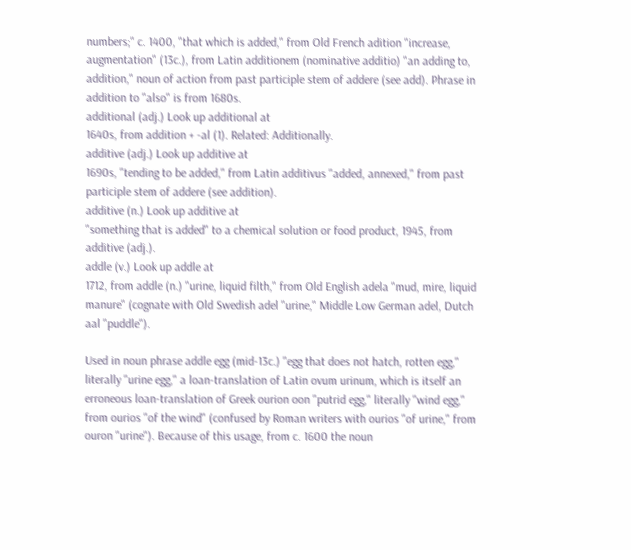numbers;" c. 1400, "that which is added," from Old French adition "increase, augmentation" (13c.), from Latin additionem (nominative additio) "an adding to, addition," noun of action from past participle stem of addere (see add). Phrase in addition to "also" is from 1680s.
additional (adj.) Look up additional at
1640s, from addition + -al (1). Related: Additionally.
additive (adj.) Look up additive at
1690s, "tending to be added," from Latin additivus "added, annexed," from past participle stem of addere (see addition).
additive (n.) Look up additive at
"something that is added" to a chemical solution or food product, 1945, from additive (adj.).
addle (v.) Look up addle at
1712, from addle (n.) "urine, liquid filth," from Old English adela "mud, mire, liquid manure" (cognate with Old Swedish adel "urine," Middle Low German adel, Dutch aal "puddle").

Used in noun phrase addle egg (mid-13c.) "egg that does not hatch, rotten egg," literally "urine egg," a loan-translation of Latin ovum urinum, which is itself an erroneous loan-translation of Greek ourion oon "putrid egg," literally "wind egg," from ourios "of the wind" (confused by Roman writers with ourios "of urine," from ouron "urine"). Because of this usage, from c. 1600 the noun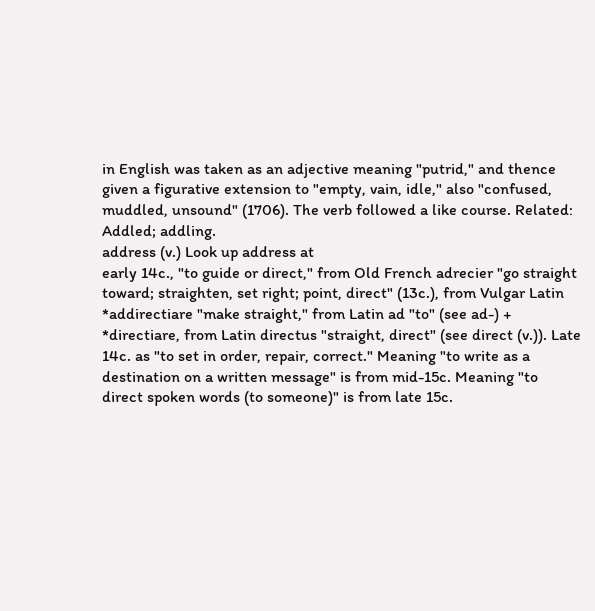in English was taken as an adjective meaning "putrid," and thence given a figurative extension to "empty, vain, idle," also "confused, muddled, unsound" (1706). The verb followed a like course. Related: Addled; addling.
address (v.) Look up address at
early 14c., "to guide or direct," from Old French adrecier "go straight toward; straighten, set right; point, direct" (13c.), from Vulgar Latin *addirectiare "make straight," from Latin ad "to" (see ad-) + *directiare, from Latin directus "straight, direct" (see direct (v.)). Late 14c. as "to set in order, repair, correct." Meaning "to write as a destination on a written message" is from mid-15c. Meaning "to direct spoken words (to someone)" is from late 15c.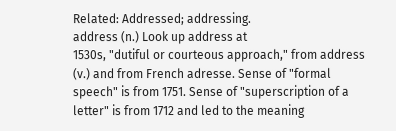Related: Addressed; addressing.
address (n.) Look up address at
1530s, "dutiful or courteous approach," from address (v.) and from French adresse. Sense of "formal speech" is from 1751. Sense of "superscription of a letter" is from 1712 and led to the meaning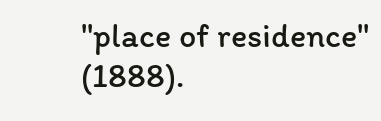"place of residence" (1888).